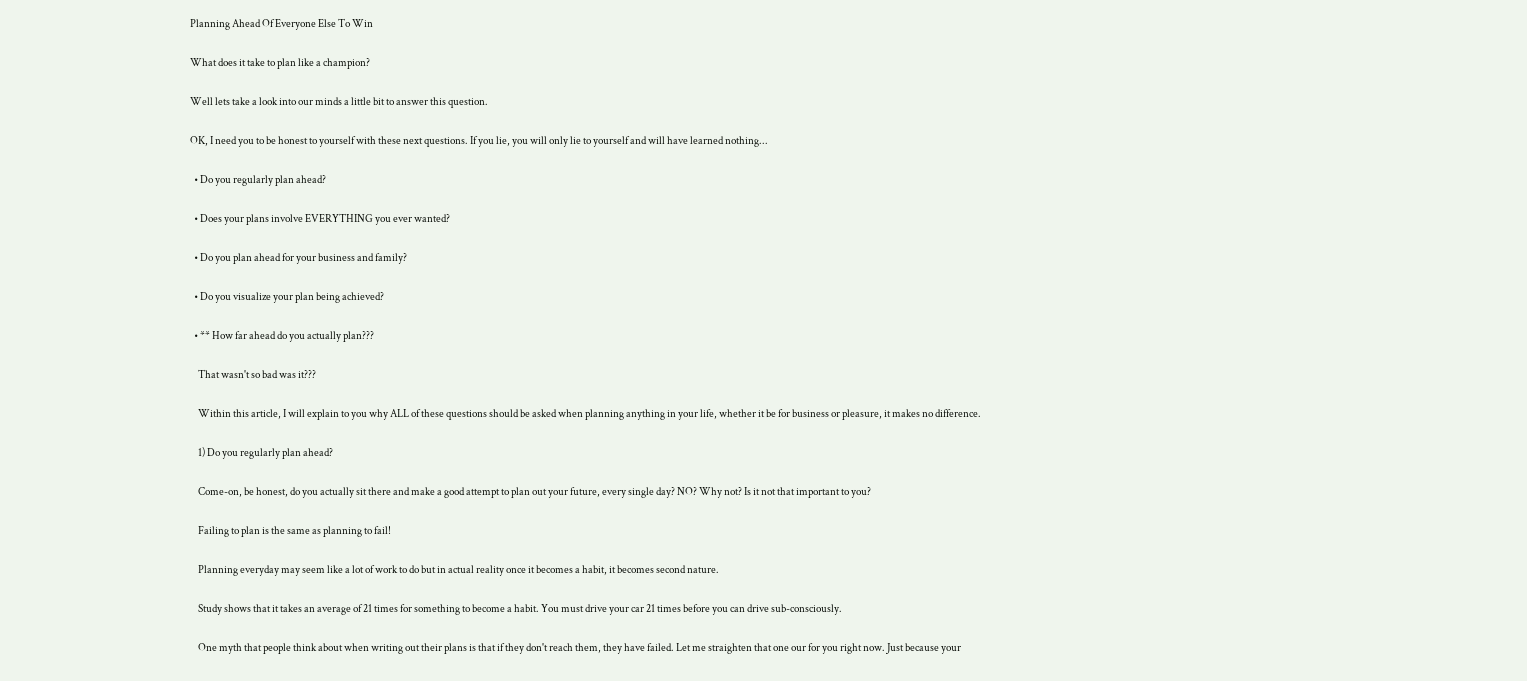Planning Ahead Of Everyone Else To Win

What does it take to plan like a champion?

Well lets take a look into our minds a little bit to answer this question.

OK, I need you to be honest to yourself with these next questions. If you lie, you will only lie to yourself and will have learned nothing...

  • Do you regularly plan ahead?

  • Does your plans involve EVERYTHING you ever wanted?

  • Do you plan ahead for your business and family?

  • Do you visualize your plan being achieved?

  • ** How far ahead do you actually plan???

    That wasn't so bad was it???

    Within this article, I will explain to you why ALL of these questions should be asked when planning anything in your life, whether it be for business or pleasure, it makes no difference.

    1) Do you regularly plan ahead?

    Come-on, be honest, do you actually sit there and make a good attempt to plan out your future, every single day? NO? Why not? Is it not that important to you?

    Failing to plan is the same as planning to fail!

    Planning everyday may seem like a lot of work to do but in actual reality once it becomes a habit, it becomes second nature.

    Study shows that it takes an average of 21 times for something to become a habit. You must drive your car 21 times before you can drive sub-consciously.

    One myth that people think about when writing out their plans is that if they don't reach them, they have failed. Let me straighten that one our for you right now. Just because your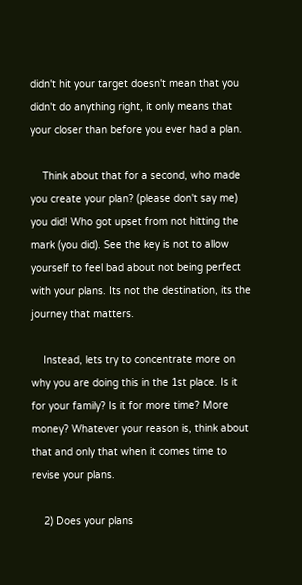didn't hit your target doesn't mean that you didn't do anything right, it only means that your closer than before you ever had a plan.

    Think about that for a second, who made you create your plan? (please don't say me) you did! Who got upset from not hitting the mark (you did). See the key is not to allow yourself to feel bad about not being perfect with your plans. Its not the destination, its the journey that matters.

    Instead, lets try to concentrate more on why you are doing this in the 1st place. Is it for your family? Is it for more time? More money? Whatever your reason is, think about that and only that when it comes time to revise your plans.

    2) Does your plans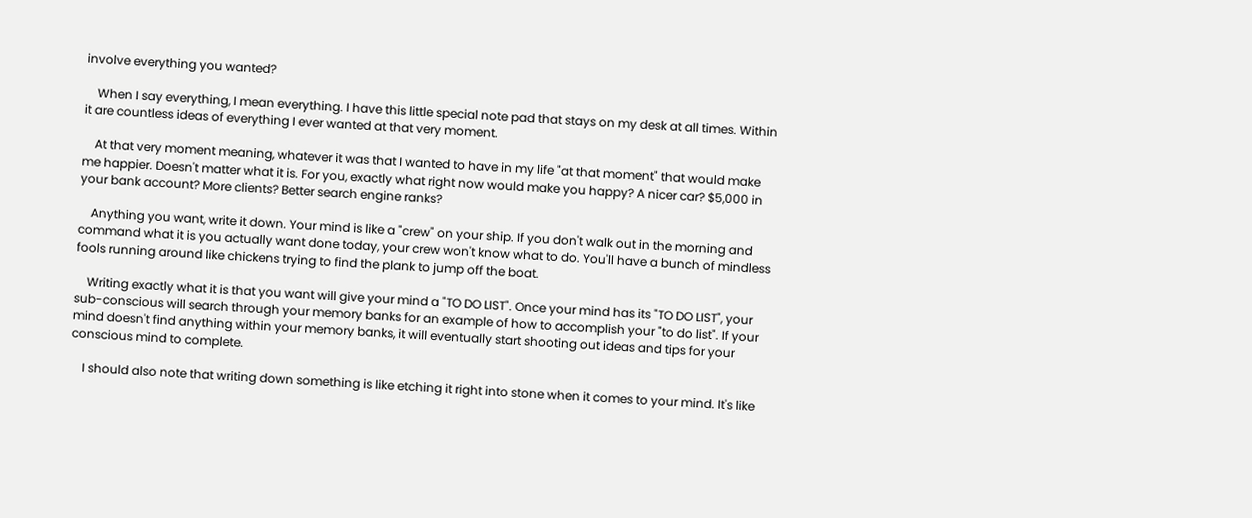involve everything you wanted?

    When I say everything, I mean everything. I have this little special note pad that stays on my desk at all times. Within it are countless ideas of everything I ever wanted at that very moment.

    At that very moment meaning, whatever it was that I wanted to have in my life "at that moment" that would make me happier. Doesn't matter what it is. For you, exactly what right now would make you happy? A nicer car? $5,000 in your bank account? More clients? Better search engine ranks?

    Anything you want, write it down. Your mind is like a "crew" on your ship. If you don't walk out in the morning and command what it is you actually want done today, your crew won't know what to do. You'll have a bunch of mindless fools running around like chickens trying to find the plank to jump off the boat.

    Writing exactly what it is that you want will give your mind a "TO DO LIST". Once your mind has its "TO DO LIST", your sub-conscious will search through your memory banks for an example of how to accomplish your "to do list". If your mind doesn't find anything within your memory banks, it will eventually start shooting out ideas and tips for your conscious mind to complete.

    I should also note that writing down something is like etching it right into stone when it comes to your mind. It's like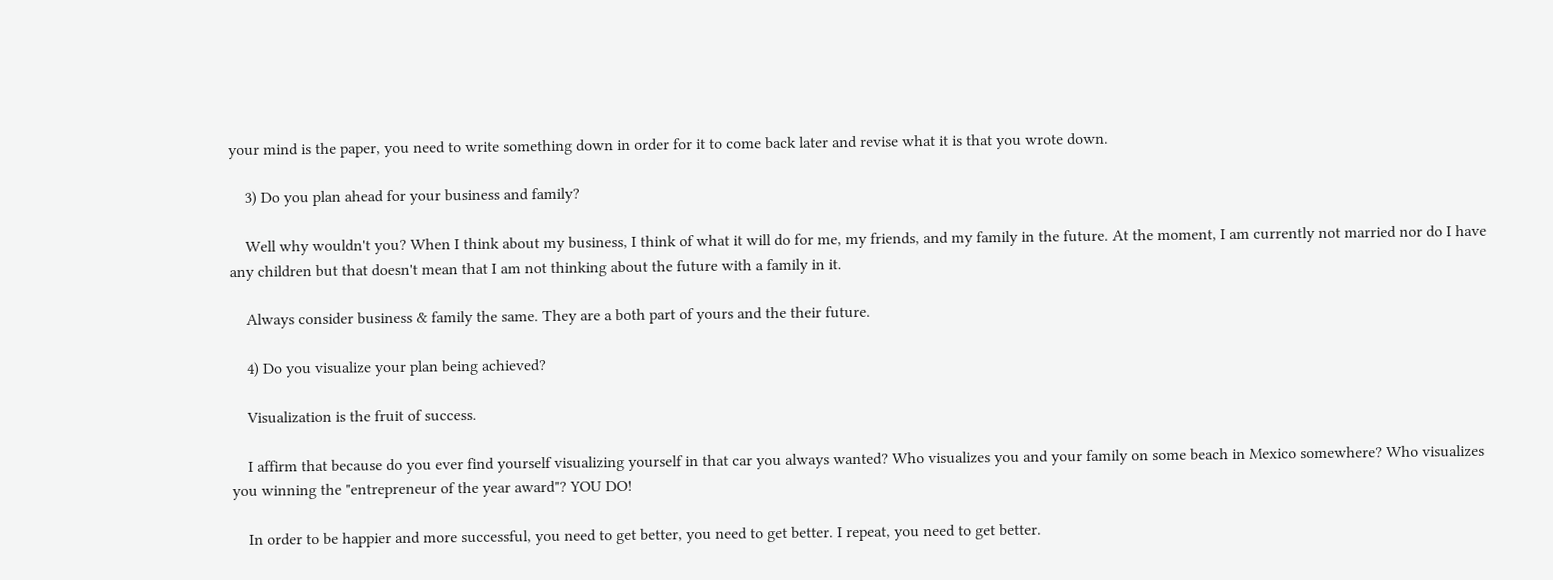your mind is the paper, you need to write something down in order for it to come back later and revise what it is that you wrote down.

    3) Do you plan ahead for your business and family?

    Well why wouldn't you? When I think about my business, I think of what it will do for me, my friends, and my family in the future. At the moment, I am currently not married nor do I have any children but that doesn't mean that I am not thinking about the future with a family in it.

    Always consider business & family the same. They are a both part of yours and the their future.

    4) Do you visualize your plan being achieved?

    Visualization is the fruit of success.

    I affirm that because do you ever find yourself visualizing yourself in that car you always wanted? Who visualizes you and your family on some beach in Mexico somewhere? Who visualizes you winning the "entrepreneur of the year award"? YOU DO!

    In order to be happier and more successful, you need to get better, you need to get better. I repeat, you need to get better.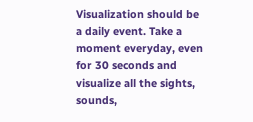Visualization should be a daily event. Take a moment everyday, even for 30 seconds and visualize all the sights, sounds,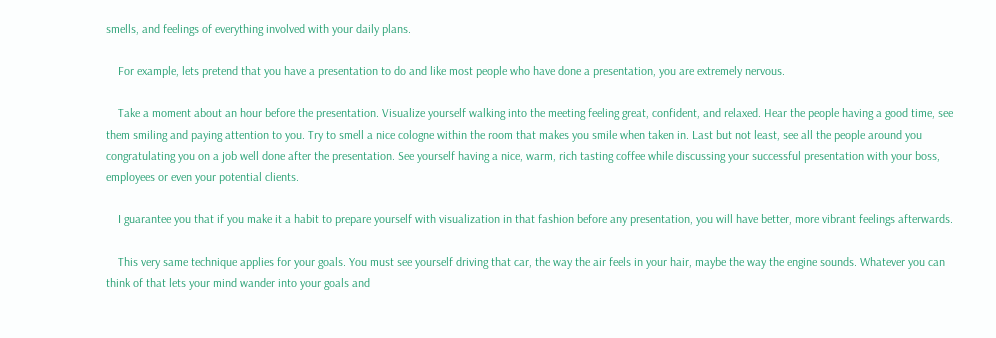smells, and feelings of everything involved with your daily plans.

    For example, lets pretend that you have a presentation to do and like most people who have done a presentation, you are extremely nervous.

    Take a moment about an hour before the presentation. Visualize yourself walking into the meeting feeling great, confident, and relaxed. Hear the people having a good time, see them smiling and paying attention to you. Try to smell a nice cologne within the room that makes you smile when taken in. Last but not least, see all the people around you congratulating you on a job well done after the presentation. See yourself having a nice, warm, rich tasting coffee while discussing your successful presentation with your boss, employees or even your potential clients.

    I guarantee you that if you make it a habit to prepare yourself with visualization in that fashion before any presentation, you will have better, more vibrant feelings afterwards.

    This very same technique applies for your goals. You must see yourself driving that car, the way the air feels in your hair, maybe the way the engine sounds. Whatever you can think of that lets your mind wander into your goals and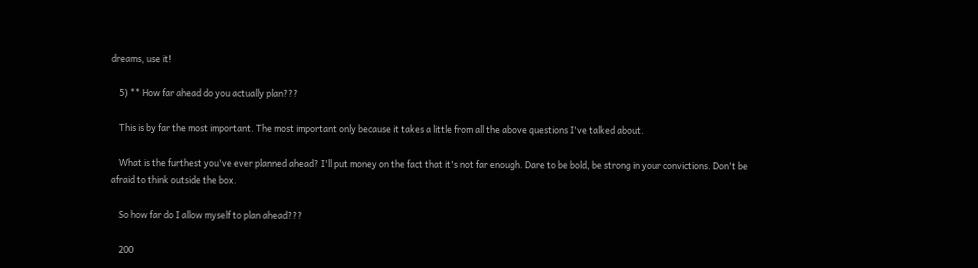dreams, use it!

    5) ** How far ahead do you actually plan???

    This is by far the most important. The most important only because it takes a little from all the above questions I've talked about.

    What is the furthest you've ever planned ahead? I'll put money on the fact that it's not far enough. Dare to be bold, be strong in your convictions. Don't be afraid to think outside the box.

    So how far do I allow myself to plan ahead???

    200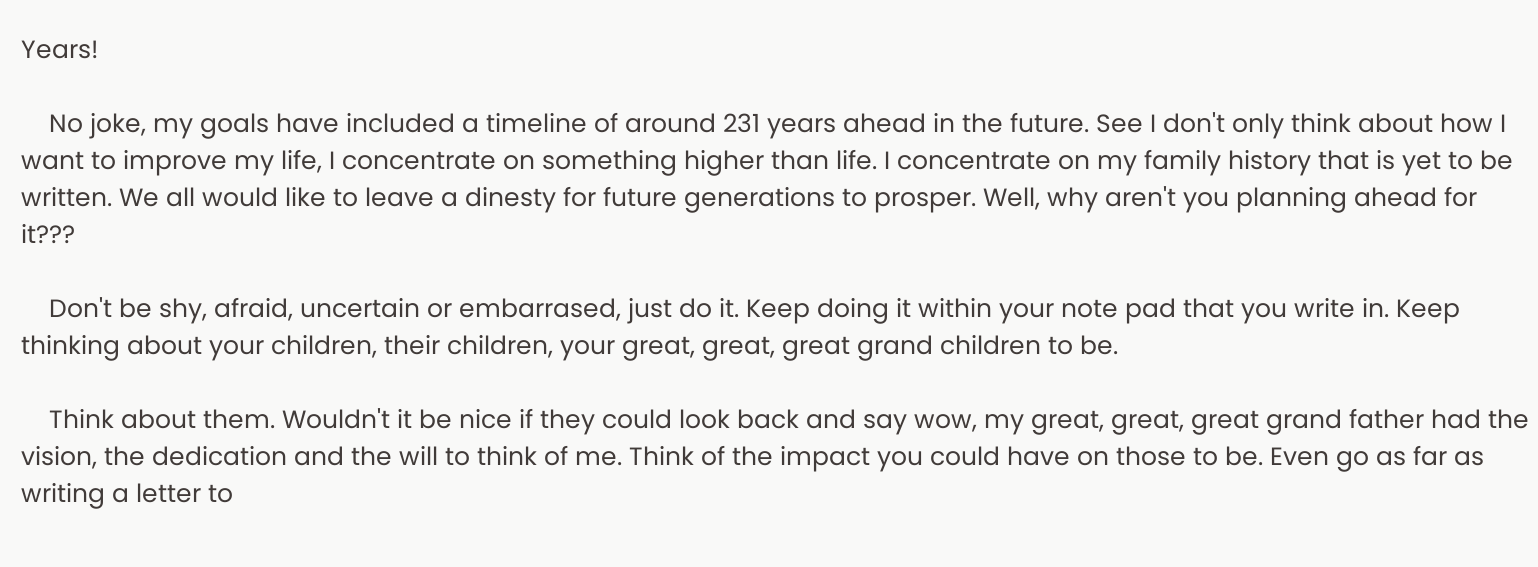Years!

    No joke, my goals have included a timeline of around 231 years ahead in the future. See I don't only think about how I want to improve my life, I concentrate on something higher than life. I concentrate on my family history that is yet to be written. We all would like to leave a dinesty for future generations to prosper. Well, why aren't you planning ahead for it???

    Don't be shy, afraid, uncertain or embarrased, just do it. Keep doing it within your note pad that you write in. Keep thinking about your children, their children, your great, great, great grand children to be.

    Think about them. Wouldn't it be nice if they could look back and say wow, my great, great, great grand father had the vision, the dedication and the will to think of me. Think of the impact you could have on those to be. Even go as far as writing a letter to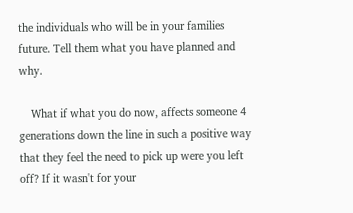the individuals who will be in your families future. Tell them what you have planned and why.

    What if what you do now, affects someone 4 generations down the line in such a positive way that they feel the need to pick up were you left off? If it wasn't for your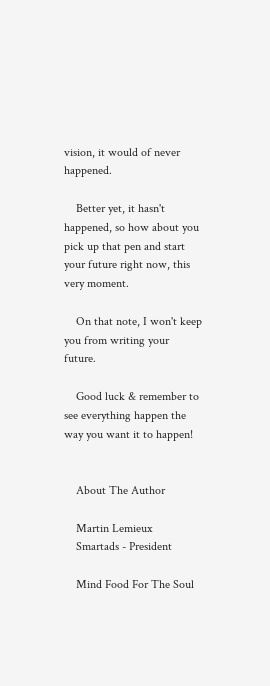vision, it would of never happened.

    Better yet, it hasn't happened, so how about you pick up that pen and start your future right now, this very moment.

    On that note, I won't keep you from writing your future.

    Good luck & remember to see everything happen the way you want it to happen!


    About The Author

    Martin Lemieux
    Smartads - President

    Mind Food For The Soul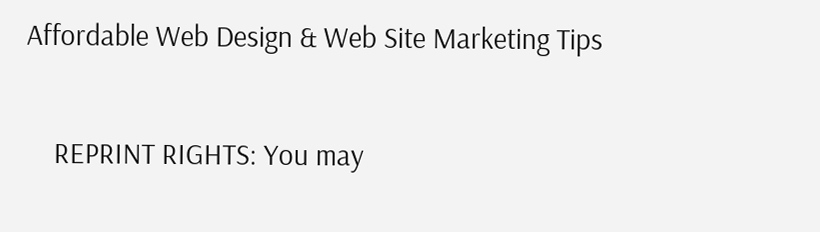Affordable Web Design & Web Site Marketing Tips

    REPRINT RIGHTS: You may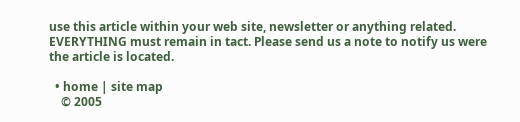use this article within your web site, newsletter or anything related. EVERYTHING must remain in tact. Please send us a note to notify us were the article is located.

  • home | site map
    © 2005